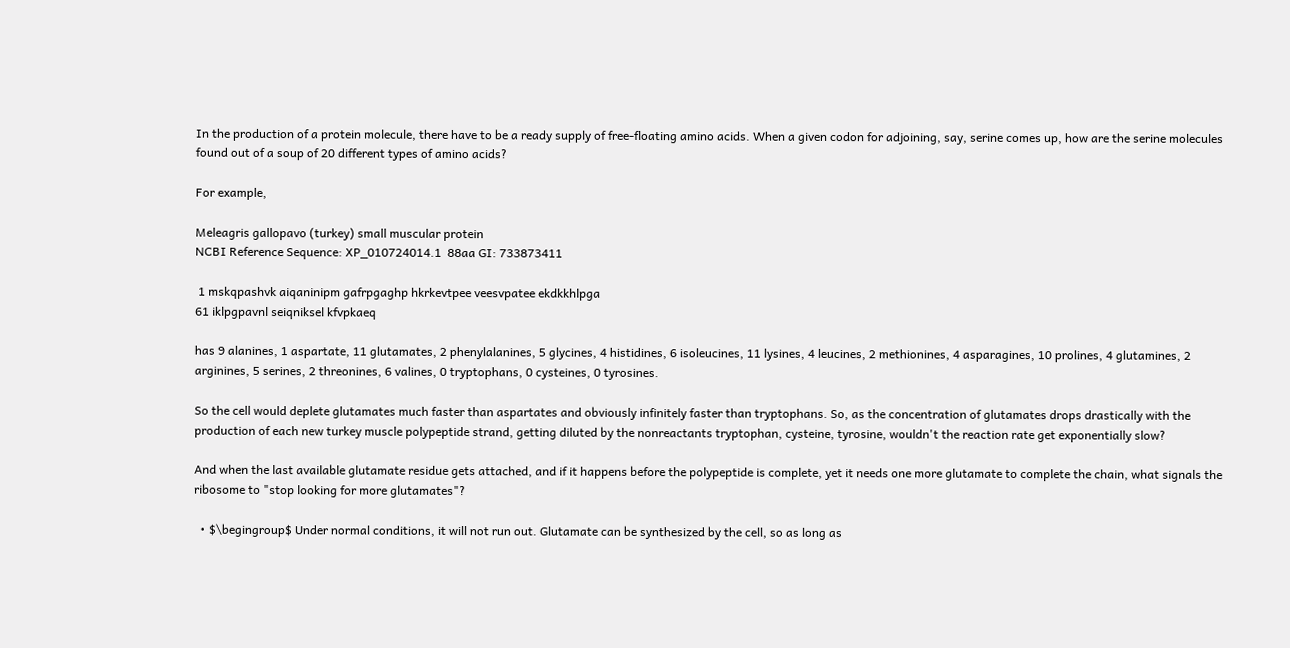In the production of a protein molecule, there have to be a ready supply of free-floating amino acids. When a given codon for adjoining, say, serine comes up, how are the serine molecules found out of a soup of 20 different types of amino acids?

For example,

Meleagris gallopavo (turkey) small muscular protein
NCBI Reference Sequence: XP_010724014.1  88aa GI: 733873411

 1 mskqpashvk aiqaninipm gafrpgaghp hkrkevtpee veesvpatee ekdkkhlpga
61 iklpgpavnl seiqniksel kfvpkaeq

has 9 alanines, 1 aspartate, 11 glutamates, 2 phenylalanines, 5 glycines, 4 histidines, 6 isoleucines, 11 lysines, 4 leucines, 2 methionines, 4 asparagines, 10 prolines, 4 glutamines, 2 arginines, 5 serines, 2 threonines, 6 valines, 0 tryptophans, 0 cysteines, 0 tyrosines.

So the cell would deplete glutamates much faster than aspartates and obviously infinitely faster than tryptophans. So, as the concentration of glutamates drops drastically with the production of each new turkey muscle polypeptide strand, getting diluted by the nonreactants tryptophan, cysteine, tyrosine, wouldn't the reaction rate get exponentially slow?

And when the last available glutamate residue gets attached, and if it happens before the polypeptide is complete, yet it needs one more glutamate to complete the chain, what signals the ribosome to "stop looking for more glutamates"?

  • $\begingroup$ Under normal conditions, it will not run out. Glutamate can be synthesized by the cell, so as long as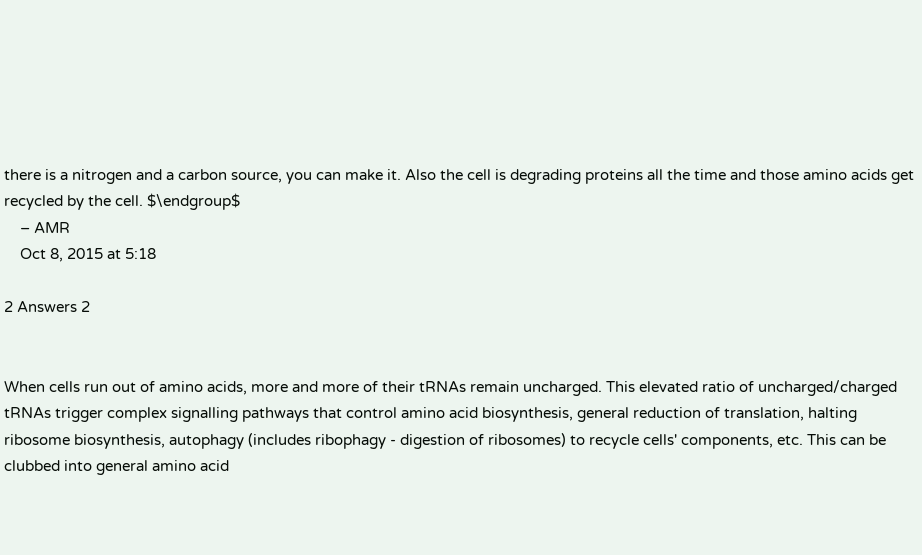there is a nitrogen and a carbon source, you can make it. Also the cell is degrading proteins all the time and those amino acids get recycled by the cell. $\endgroup$
    – AMR
    Oct 8, 2015 at 5:18

2 Answers 2


When cells run out of amino acids, more and more of their tRNAs remain uncharged. This elevated ratio of uncharged/charged tRNAs trigger complex signalling pathways that control amino acid biosynthesis, general reduction of translation, halting ribosome biosynthesis, autophagy (includes ribophagy - digestion of ribosomes) to recycle cells' components, etc. This can be clubbed into general amino acid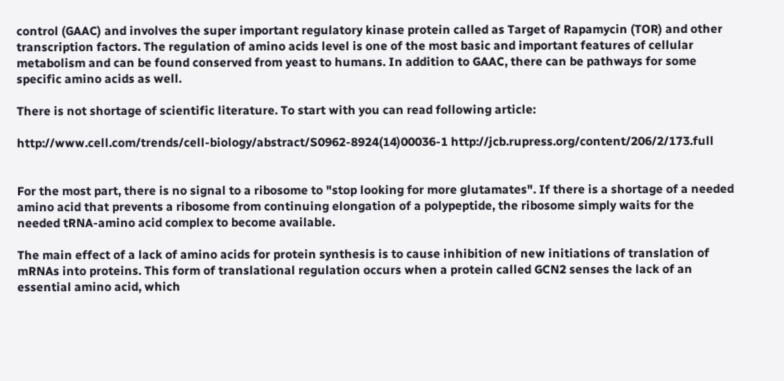control (GAAC) and involves the super important regulatory kinase protein called as Target of Rapamycin (TOR) and other transcription factors. The regulation of amino acids level is one of the most basic and important features of cellular metabolism and can be found conserved from yeast to humans. In addition to GAAC, there can be pathways for some specific amino acids as well.

There is not shortage of scientific literature. To start with you can read following article:

http://www.cell.com/trends/cell-biology/abstract/S0962-8924(14)00036-1 http://jcb.rupress.org/content/206/2/173.full


For the most part, there is no signal to a ribosome to "stop looking for more glutamates". If there is a shortage of a needed amino acid that prevents a ribosome from continuing elongation of a polypeptide, the ribosome simply waits for the needed tRNA-amino acid complex to become available.

The main effect of a lack of amino acids for protein synthesis is to cause inhibition of new initiations of translation of mRNAs into proteins. This form of translational regulation occurs when a protein called GCN2 senses the lack of an essential amino acid, which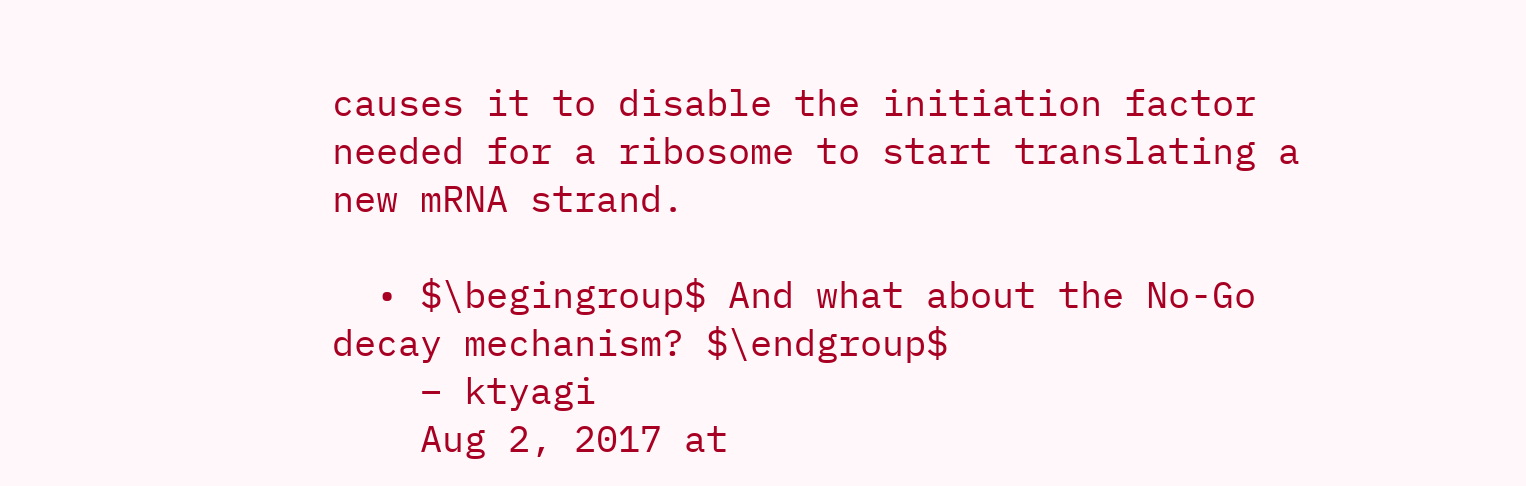causes it to disable the initiation factor needed for a ribosome to start translating a new mRNA strand.

  • $\begingroup$ And what about the No-Go decay mechanism? $\endgroup$
    – ktyagi
    Aug 2, 2017 at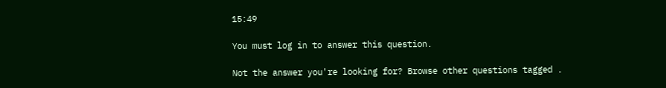15:49

You must log in to answer this question.

Not the answer you're looking for? Browse other questions tagged .